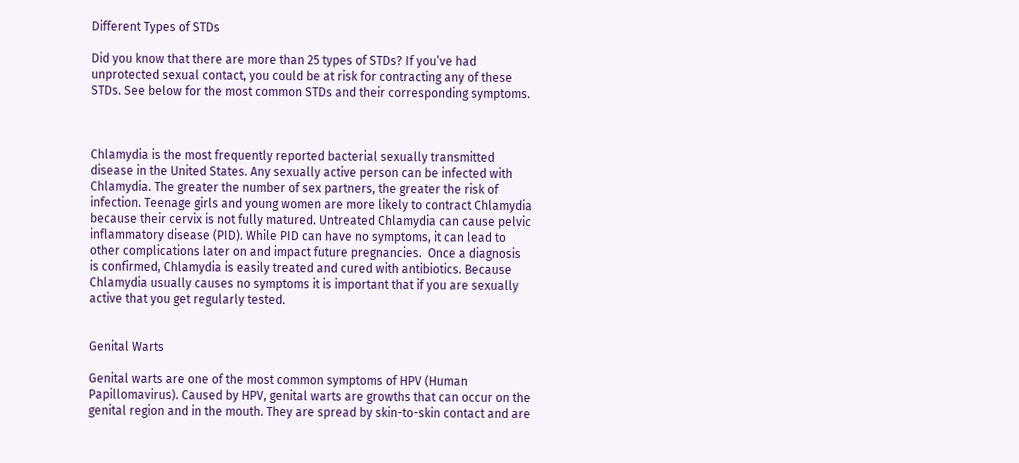Different Types of STDs

Did you know that there are more than 25 types of STDs? If you’ve had unprotected sexual contact, you could be at risk for contracting any of these STDs. See below for the most common STDs and their corresponding symptoms.



Chlamydia is the most frequently reported bacterial sexually transmitted disease in the United States. Any sexually active person can be infected with Chlamydia. The greater the number of sex partners, the greater the risk of infection. Teenage girls and young women are more likely to contract Chlamydia because their cervix is not fully matured. Untreated Chlamydia can cause pelvic inflammatory disease (PID). While PID can have no symptoms, it can lead to other complications later on and impact future pregnancies.  Once a diagnosis is confirmed, Chlamydia is easily treated and cured with antibiotics. Because Chlamydia usually causes no symptoms it is important that if you are sexually active that you get regularly tested.


Genital Warts

Genital warts are one of the most common symptoms of HPV (Human Papillomavirus). Caused by HPV, genital warts are growths that can occur on the genital region and in the mouth. They are spread by skin-to-skin contact and are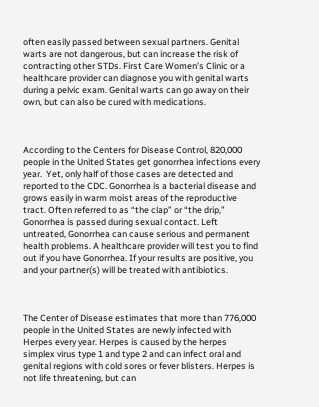often easily passed between sexual partners. Genital warts are not dangerous, but can increase the risk of contracting other STDs. First Care Women’s Clinic or a healthcare provider can diagnose you with genital warts during a pelvic exam. Genital warts can go away on their own, but can also be cured with medications.



According to the Centers for Disease Control, 820,000 people in the United States get gonorrhea infections every year.  Yet, only half of those cases are detected and reported to the CDC. Gonorrhea is a bacterial disease and grows easily in warm moist areas of the reproductive tract. Often referred to as “the clap” or “the drip,” Gonorrhea is passed during sexual contact. Left untreated, Gonorrhea can cause serious and permanent health problems. A healthcare provider will test you to find out if you have Gonorrhea. If your results are positive, you and your partner(s) will be treated with antibiotics.



The Center of Disease estimates that more than 776,000 people in the United States are newly infected with Herpes every year. Herpes is caused by the herpes simplex virus type 1 and type 2 and can infect oral and genital regions with cold sores or fever blisters. Herpes is not life threatening, but can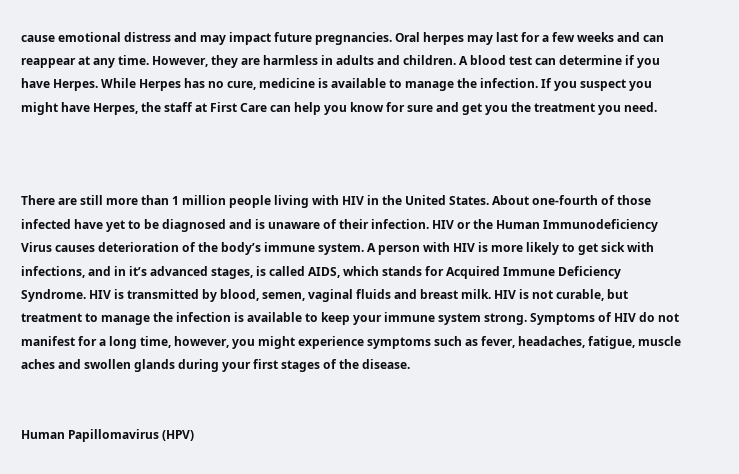cause emotional distress and may impact future pregnancies. Oral herpes may last for a few weeks and can reappear at any time. However, they are harmless in adults and children. A blood test can determine if you have Herpes. While Herpes has no cure, medicine is available to manage the infection. If you suspect you might have Herpes, the staff at First Care can help you know for sure and get you the treatment you need.



There are still more than 1 million people living with HIV in the United States. About one-fourth of those infected have yet to be diagnosed and is unaware of their infection. HIV or the Human Immunodeficiency Virus causes deterioration of the body’s immune system. A person with HIV is more likely to get sick with infections, and in it’s advanced stages, is called AIDS, which stands for Acquired Immune Deficiency Syndrome. HIV is transmitted by blood, semen, vaginal fluids and breast milk. HIV is not curable, but treatment to manage the infection is available to keep your immune system strong. Symptoms of HIV do not manifest for a long time, however, you might experience symptoms such as fever, headaches, fatigue, muscle aches and swollen glands during your first stages of the disease.


Human Papillomavirus (HPV)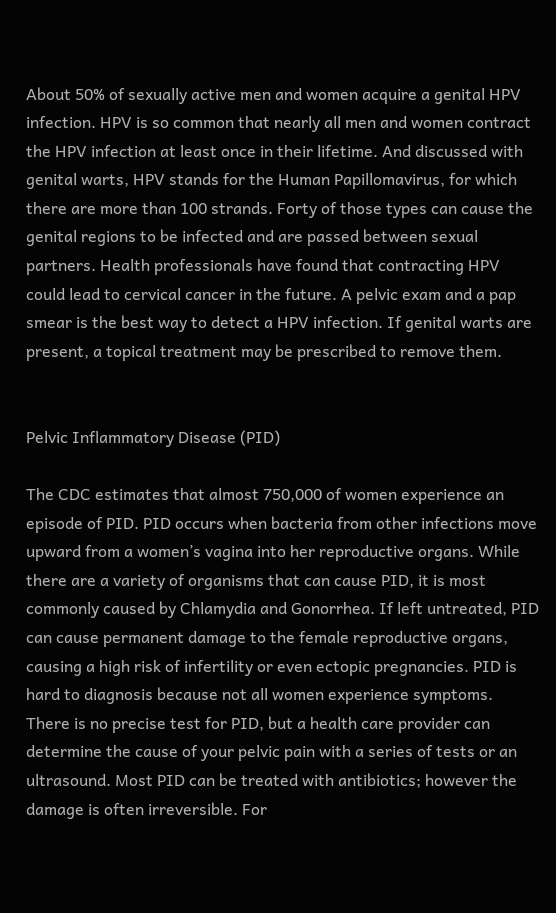About 50% of sexually active men and women acquire a genital HPV infection. HPV is so common that nearly all men and women contract the HPV infection at least once in their lifetime. And discussed with genital warts, HPV stands for the Human Papillomavirus, for which there are more than 100 strands. Forty of those types can cause the genital regions to be infected and are passed between sexual partners. Health professionals have found that contracting HPV could lead to cervical cancer in the future. A pelvic exam and a pap smear is the best way to detect a HPV infection. If genital warts are present, a topical treatment may be prescribed to remove them.


Pelvic Inflammatory Disease (PID)

The CDC estimates that almost 750,000 of women experience an episode of PID. PID occurs when bacteria from other infections move upward from a women’s vagina into her reproductive organs. While there are a variety of organisms that can cause PID, it is most commonly caused by Chlamydia and Gonorrhea. If left untreated, PID can cause permanent damage to the female reproductive organs, causing a high risk of infertility or even ectopic pregnancies. PID is hard to diagnosis because not all women experience symptoms. There is no precise test for PID, but a health care provider can determine the cause of your pelvic pain with a series of tests or an ultrasound. Most PID can be treated with antibiotics; however the damage is often irreversible. For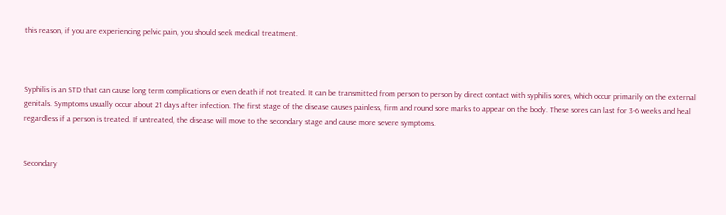this reason, if you are experiencing pelvic pain, you should seek medical treatment.



Syphilis is an STD that can cause long term complications or even death if not treated. It can be transmitted from person to person by direct contact with syphilis sores, which occur primarily on the external genitals. Symptoms usually occur about 21 days after infection. The first stage of the disease causes painless, firm and round sore marks to appear on the body. These sores can last for 3-6 weeks and heal regardless if a person is treated. If untreated, the disease will move to the secondary stage and cause more severe symptoms.


Secondary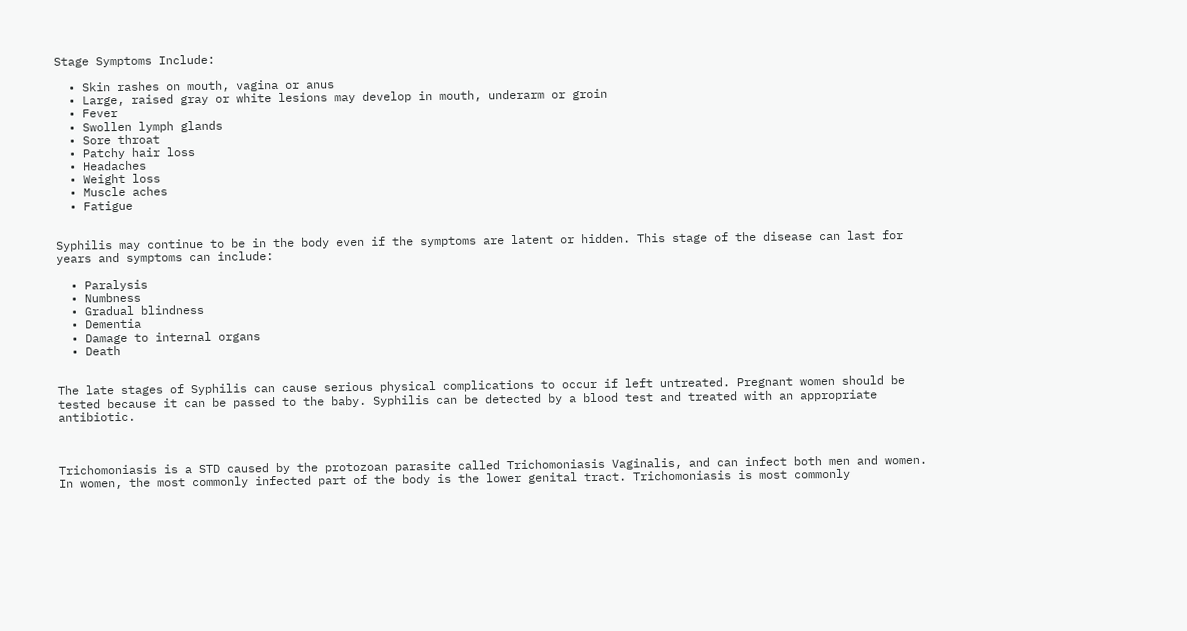Stage Symptoms Include:

  • Skin rashes on mouth, vagina or anus
  • Large, raised gray or white lesions may develop in mouth, underarm or groin
  • Fever
  • Swollen lymph glands
  • Sore throat
  • Patchy hair loss
  • Headaches
  • Weight loss
  • Muscle aches
  • Fatigue


Syphilis may continue to be in the body even if the symptoms are latent or hidden. This stage of the disease can last for years and symptoms can include:

  • Paralysis
  • Numbness
  • Gradual blindness
  • Dementia
  • Damage to internal organs
  • Death


The late stages of Syphilis can cause serious physical complications to occur if left untreated. Pregnant women should be tested because it can be passed to the baby. Syphilis can be detected by a blood test and treated with an appropriate antibiotic.



Trichomoniasis is a STD caused by the protozoan parasite called Trichomoniasis Vaginalis, and can infect both men and women. In women, the most commonly infected part of the body is the lower genital tract. Trichomoniasis is most commonly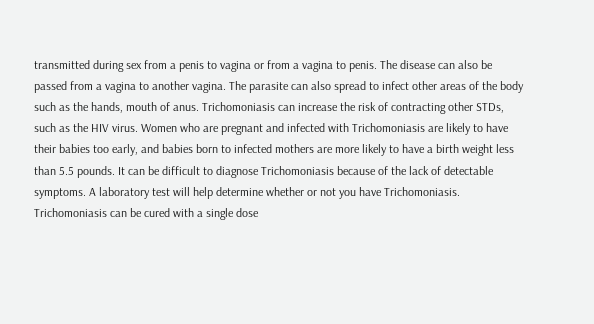transmitted during sex from a penis to vagina or from a vagina to penis. The disease can also be passed from a vagina to another vagina. The parasite can also spread to infect other areas of the body such as the hands, mouth of anus. Trichomoniasis can increase the risk of contracting other STDs, such as the HIV virus. Women who are pregnant and infected with Trichomoniasis are likely to have their babies too early, and babies born to infected mothers are more likely to have a birth weight less than 5.5 pounds. It can be difficult to diagnose Trichomoniasis because of the lack of detectable symptoms. A laboratory test will help determine whether or not you have Trichomoniasis. Trichomoniasis can be cured with a single dose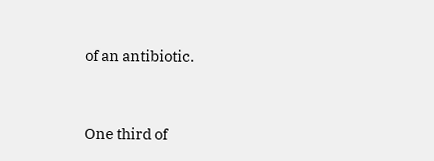of an antibiotic.



One third of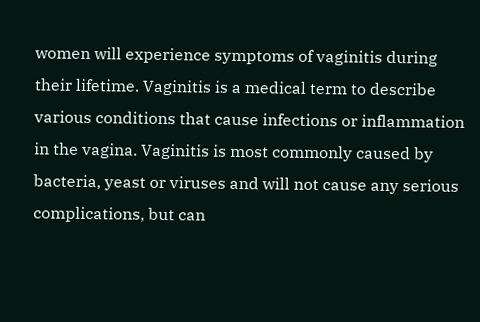women will experience symptoms of vaginitis during their lifetime. Vaginitis is a medical term to describe various conditions that cause infections or inflammation in the vagina. Vaginitis is most commonly caused by bacteria, yeast or viruses and will not cause any serious complications, but can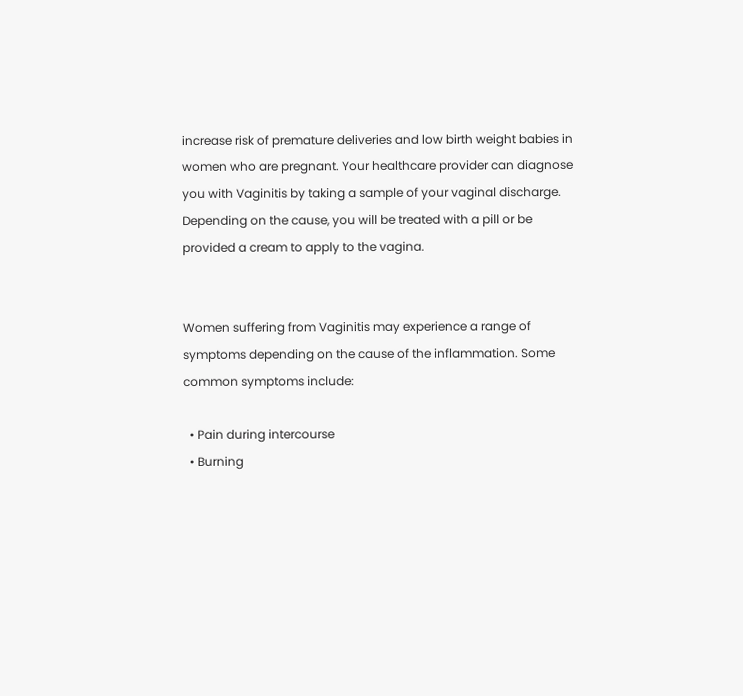increase risk of premature deliveries and low birth weight babies in women who are pregnant. Your healthcare provider can diagnose you with Vaginitis by taking a sample of your vaginal discharge. Depending on the cause, you will be treated with a pill or be provided a cream to apply to the vagina.


Women suffering from Vaginitis may experience a range of symptoms depending on the cause of the inflammation. Some common symptoms include:

  • Pain during intercourse
  • Burning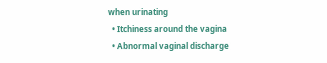when urinating
  • Itchiness around the vagina
  • Abnormal vaginal discharge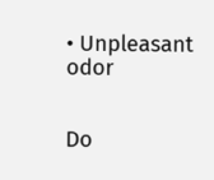• Unpleasant odor


Do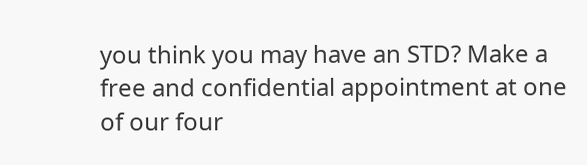you think you may have an STD? Make a free and confidential appointment at one of our four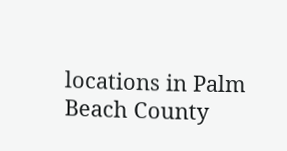locations in Palm Beach County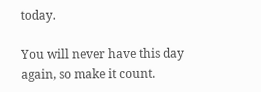today.

You will never have this day again, so make it count.